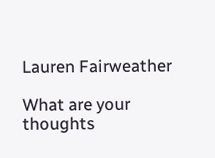Lauren Fairweather

What are your thoughts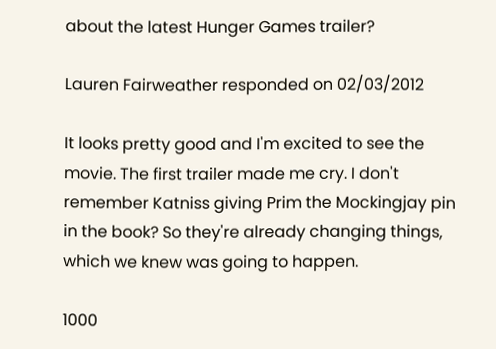about the latest Hunger Games trailer?

Lauren Fairweather responded on 02/03/2012

It looks pretty good and I'm excited to see the movie. The first trailer made me cry. I don't remember Katniss giving Prim the Mockingjay pin in the book? So they're already changing things, which we knew was going to happen.

1000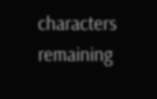characters remaining